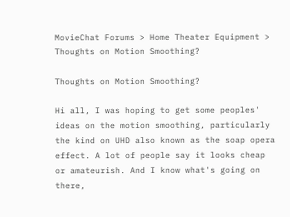MovieChat Forums > Home Theater Equipment > Thoughts on Motion Smoothing?

Thoughts on Motion Smoothing?

Hi all, I was hoping to get some peoples' ideas on the motion smoothing, particularly the kind on UHD also known as the soap opera effect. A lot of people say it looks cheap or amateurish. And I know what's going on there,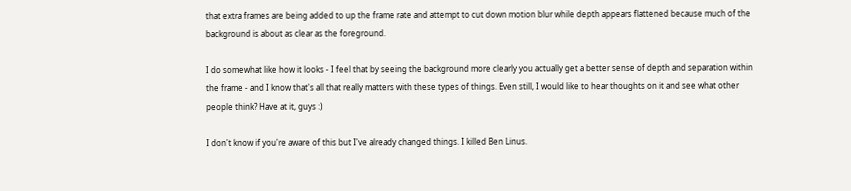that extra frames are being added to up the frame rate and attempt to cut down motion blur while depth appears flattened because much of the background is about as clear as the foreground.

I do somewhat like how it looks - I feel that by seeing the background more clearly you actually get a better sense of depth and separation within the frame - and I know that's all that really matters with these types of things. Even still, I would like to hear thoughts on it and see what other people think? Have at it, guys :)

I don't know if you're aware of this but I've already changed things. I killed Ben Linus.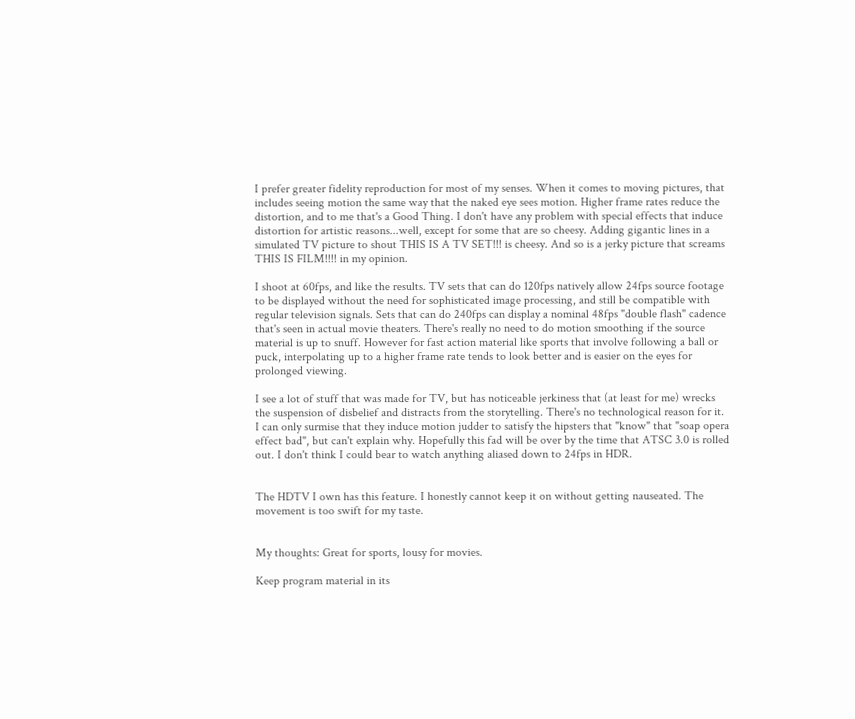I prefer greater fidelity reproduction for most of my senses. When it comes to moving pictures, that includes seeing motion the same way that the naked eye sees motion. Higher frame rates reduce the distortion, and to me that's a Good Thing. I don't have any problem with special effects that induce distortion for artistic reasons...well, except for some that are so cheesy. Adding gigantic lines in a simulated TV picture to shout THIS IS A TV SET!!! is cheesy. And so is a jerky picture that screams THIS IS FILM!!!! in my opinion.

I shoot at 60fps, and like the results. TV sets that can do 120fps natively allow 24fps source footage to be displayed without the need for sophisticated image processing, and still be compatible with regular television signals. Sets that can do 240fps can display a nominal 48fps "double flash" cadence that's seen in actual movie theaters. There's really no need to do motion smoothing if the source material is up to snuff. However for fast action material like sports that involve following a ball or puck, interpolating up to a higher frame rate tends to look better and is easier on the eyes for prolonged viewing.

I see a lot of stuff that was made for TV, but has noticeable jerkiness that (at least for me) wrecks the suspension of disbelief and distracts from the storytelling. There's no technological reason for it. I can only surmise that they induce motion judder to satisfy the hipsters that "know" that "soap opera effect bad", but can't explain why. Hopefully this fad will be over by the time that ATSC 3.0 is rolled out. I don't think I could bear to watch anything aliased down to 24fps in HDR.


The HDTV I own has this feature. I honestly cannot keep it on without getting nauseated. The movement is too swift for my taste.


My thoughts: Great for sports, lousy for movies.

Keep program material in its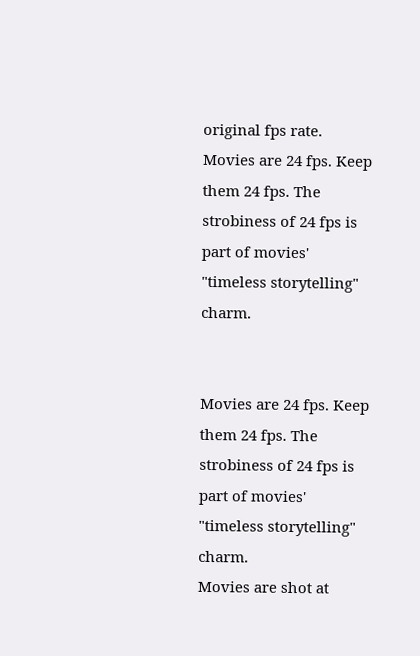original fps rate. Movies are 24 fps. Keep them 24 fps. The strobiness of 24 fps is part of movies' "timeless storytelling" charm.


Movies are 24 fps. Keep them 24 fps. The strobiness of 24 fps is part of movies' "timeless storytelling" charm.
Movies are shot at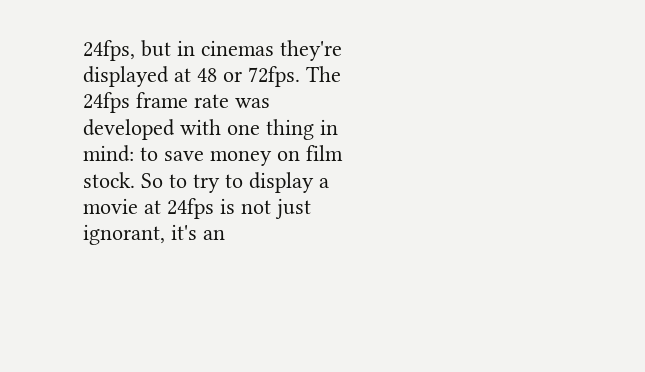24fps, but in cinemas they're displayed at 48 or 72fps. The 24fps frame rate was developed with one thing in mind: to save money on film stock. So to try to display a movie at 24fps is not just ignorant, it's an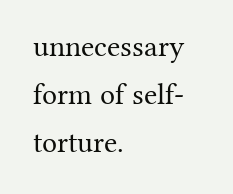unnecessary form of self-torture.